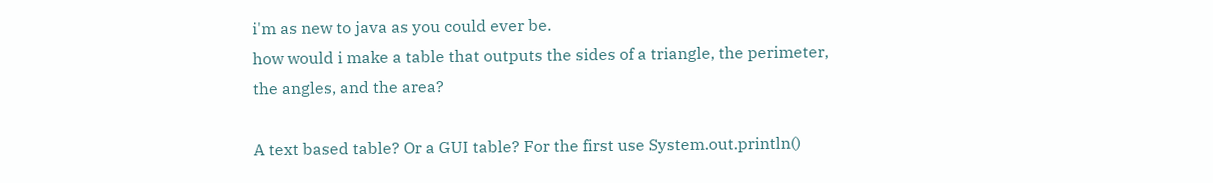i'm as new to java as you could ever be.
how would i make a table that outputs the sides of a triangle, the perimeter, the angles, and the area?

A text based table? Or a GUI table? For the first use System.out.println()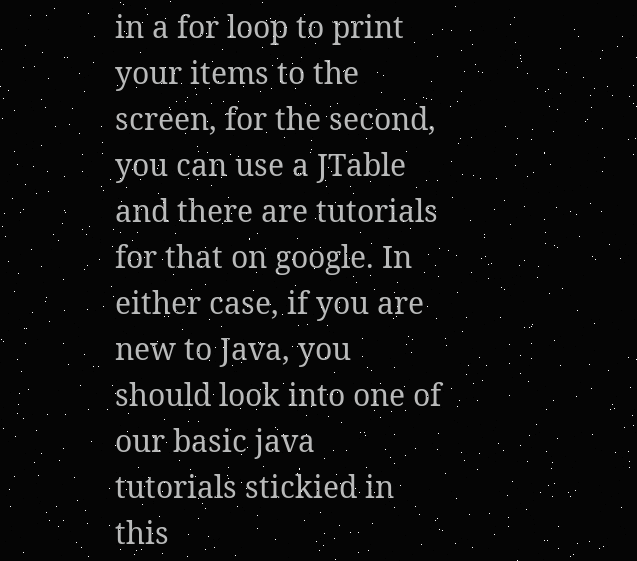in a for loop to print your items to the screen, for the second, you can use a JTable and there are tutorials for that on google. In either case, if you are new to Java, you should look into one of our basic java tutorials stickied in this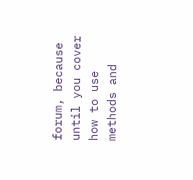forum, because until you cover how to use methods and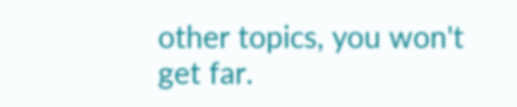other topics, you won't get far.